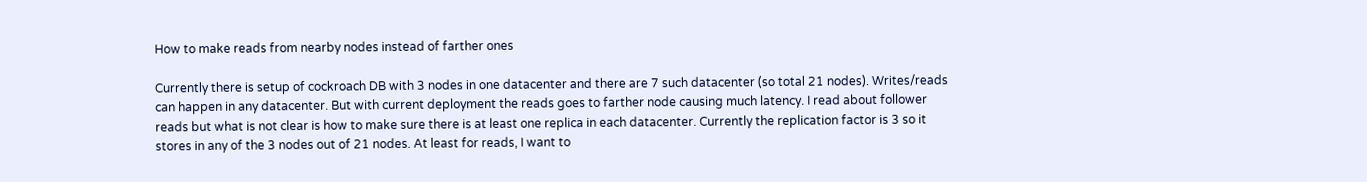How to make reads from nearby nodes instead of farther ones

Currently there is setup of cockroach DB with 3 nodes in one datacenter and there are 7 such datacenter (so total 21 nodes). Writes/reads can happen in any datacenter. But with current deployment the reads goes to farther node causing much latency. I read about follower reads but what is not clear is how to make sure there is at least one replica in each datacenter. Currently the replication factor is 3 so it stores in any of the 3 nodes out of 21 nodes. At least for reads, I want to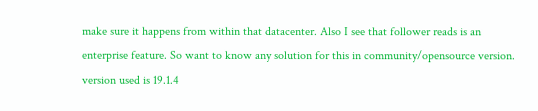make sure it happens from within that datacenter. Also I see that follower reads is an enterprise feature. So want to know any solution for this in community/opensource version. version used is 19.1.4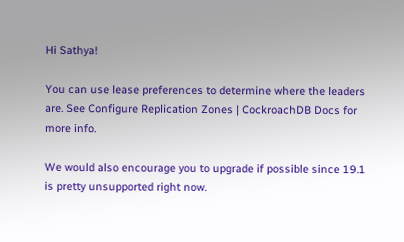Hi Sathya!

You can use lease preferences to determine where the leaders are. See Configure Replication Zones | CockroachDB Docs for more info.

We would also encourage you to upgrade if possible since 19.1 is pretty unsupported right now.